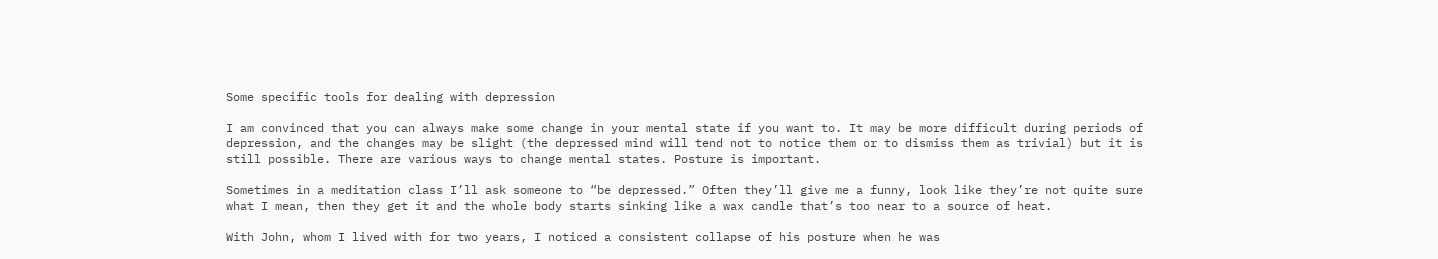Some specific tools for dealing with depression

I am convinced that you can always make some change in your mental state if you want to. It may be more difficult during periods of depression, and the changes may be slight (the depressed mind will tend not to notice them or to dismiss them as trivial) but it is still possible. There are various ways to change mental states. Posture is important.

Sometimes in a meditation class I’ll ask someone to “be depressed.” Often they’ll give me a funny, look like they’re not quite sure what I mean, then they get it and the whole body starts sinking like a wax candle that’s too near to a source of heat.

With John, whom I lived with for two years, I noticed a consistent collapse of his posture when he was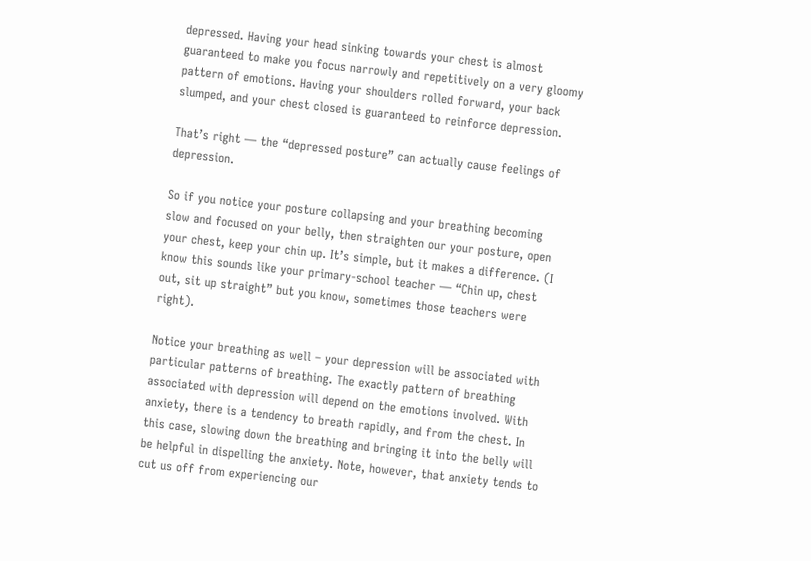depressed. Having your head sinking towards your chest is almost guaranteed to make you focus narrowly and repetitively on a very gloomy pattern of emotions. Having your shoulders rolled forward, your back slumped, and your chest closed is guaranteed to reinforce depression.

That’s right — the “depressed posture” can actually cause feelings of depression.

So if you notice your posture collapsing and your breathing becoming slow and focused on your belly, then straighten our your posture, open your chest, keep your chin up. It’s simple, but it makes a difference. (I know this sounds like your primary-school teacher — “Chin up, chest out, sit up straight” but you know, sometimes those teachers were right).

Notice your breathing as well – your depression will be associated with particular patterns of breathing. The exactly pattern of breathing associated with depression will depend on the emotions involved. With anxiety, there is a tendency to breath rapidly, and from the chest. In this case, slowing down the breathing and bringing it into the belly will be helpful in dispelling the anxiety. Note, however, that anxiety tends to cut us off from experiencing our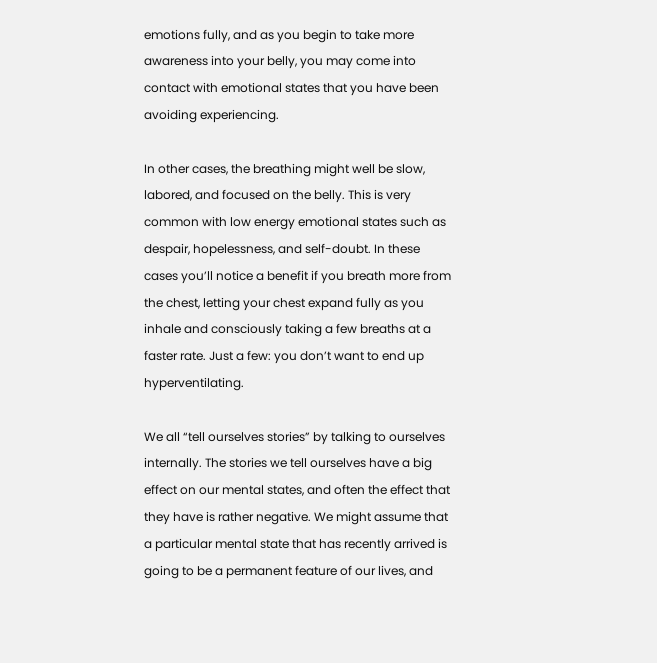emotions fully, and as you begin to take more awareness into your belly, you may come into contact with emotional states that you have been avoiding experiencing.

In other cases, the breathing might well be slow, labored, and focused on the belly. This is very common with low energy emotional states such as despair, hopelessness, and self-doubt. In these cases you’ll notice a benefit if you breath more from the chest, letting your chest expand fully as you inhale and consciously taking a few breaths at a faster rate. Just a few: you don’t want to end up hyperventilating.

We all “tell ourselves stories” by talking to ourselves internally. The stories we tell ourselves have a big effect on our mental states, and often the effect that they have is rather negative. We might assume that a particular mental state that has recently arrived is going to be a permanent feature of our lives, and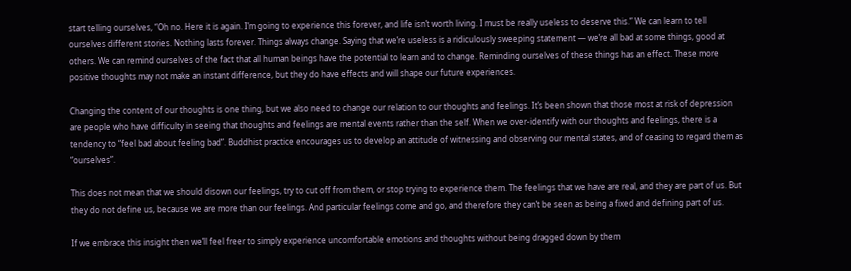start telling ourselves, “Oh no. Here it is again. I’m going to experience this forever, and life isn’t worth living. I must be really useless to deserve this.” We can learn to tell ourselves different stories. Nothing lasts forever. Things always change. Saying that we’re useless is a ridiculously sweeping statement — we’re all bad at some things, good at others. We can remind ourselves of the fact that all human beings have the potential to learn and to change. Reminding ourselves of these things has an effect. These more positive thoughts may not make an instant difference, but they do have effects and will shape our future experiences.

Changing the content of our thoughts is one thing, but we also need to change our relation to our thoughts and feelings. It’s been shown that those most at risk of depression are people who have difficulty in seeing that thoughts and feelings are mental events rather than the self. When we over-identify with our thoughts and feelings, there is a tendency to “feel bad about feeling bad”. Buddhist practice encourages us to develop an attitude of witnessing and observing our mental states, and of ceasing to regard them as “ourselves”.

This does not mean that we should disown our feelings, try to cut off from them, or stop trying to experience them. The feelings that we have are real, and they are part of us. But they do not define us, because we are more than our feelings. And particular feelings come and go, and therefore they can’t be seen as being a fixed and defining part of us.

If we embrace this insight then we’ll feel freer to simply experience uncomfortable emotions and thoughts without being dragged down by them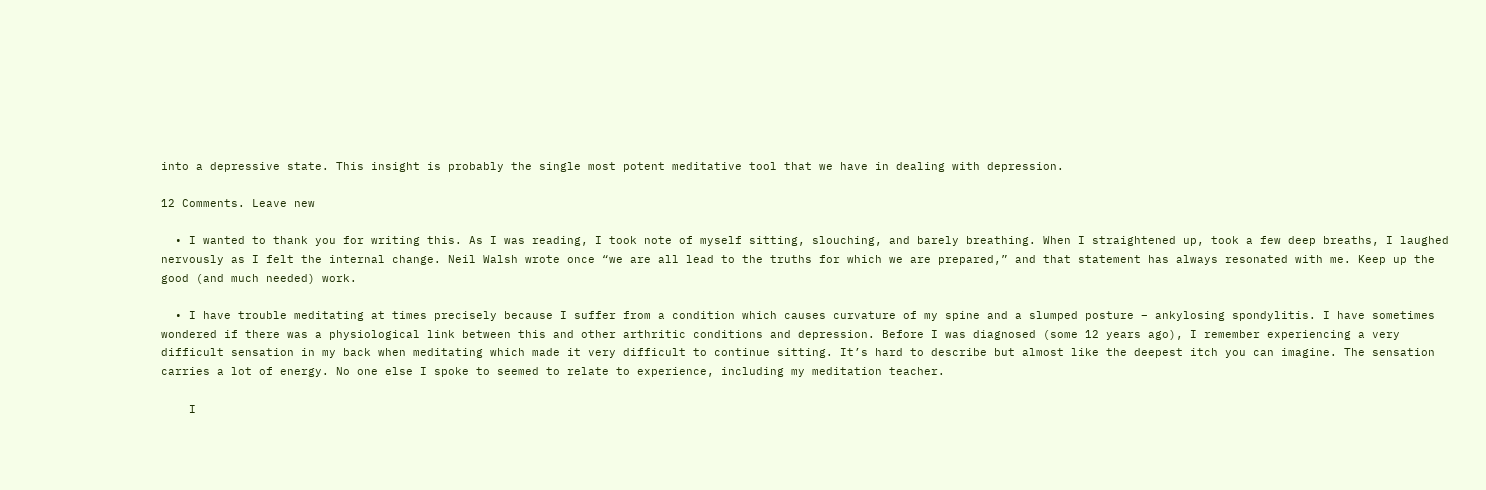into a depressive state. This insight is probably the single most potent meditative tool that we have in dealing with depression.

12 Comments. Leave new

  • I wanted to thank you for writing this. As I was reading, I took note of myself sitting, slouching, and barely breathing. When I straightened up, took a few deep breaths, I laughed nervously as I felt the internal change. Neil Walsh wrote once “we are all lead to the truths for which we are prepared,” and that statement has always resonated with me. Keep up the good (and much needed) work.

  • I have trouble meditating at times precisely because I suffer from a condition which causes curvature of my spine and a slumped posture – ankylosing spondylitis. I have sometimes wondered if there was a physiological link between this and other arthritic conditions and depression. Before I was diagnosed (some 12 years ago), I remember experiencing a very difficult sensation in my back when meditating which made it very difficult to continue sitting. It’s hard to describe but almost like the deepest itch you can imagine. The sensation carries a lot of energy. No one else I spoke to seemed to relate to experience, including my meditation teacher.

    I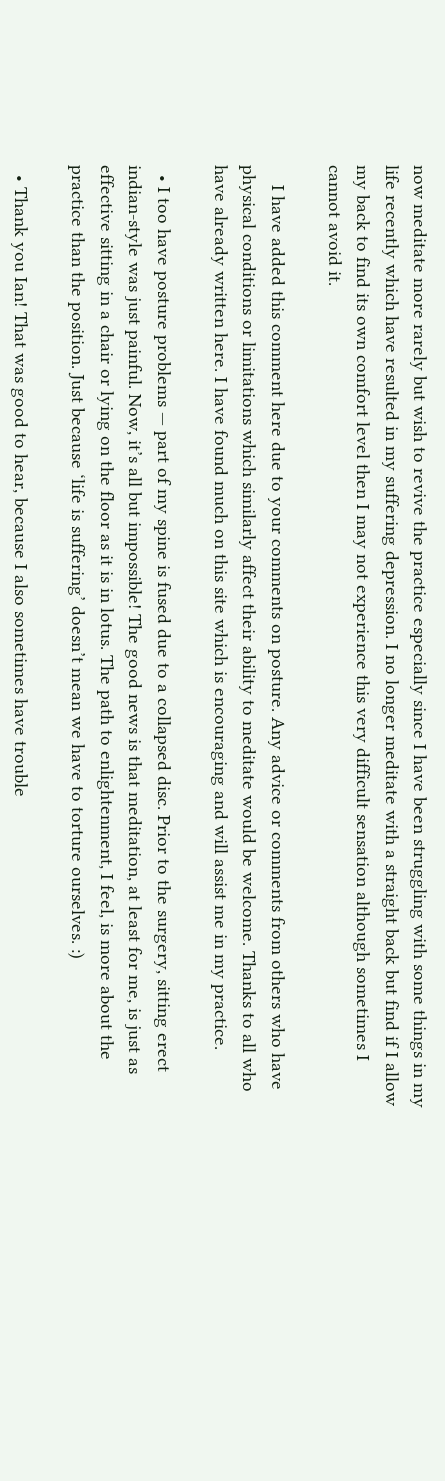now meditate more rarely but wish to revive the practice especially since I have been struggling with some things in my life recently which have resulted in my suffering depression. I no longer meditate with a straight back but find if I allow my back to find its own comfort level then I may not experience this very difficult sensation although sometimes I cannot avoid it.

    I have added this comment here due to your comments on posture. Any advice or comments from others who have physical conditions or limitations which similarly affect their ability to meditate would be welcome. Thanks to all who have already written here. I have found much on this site which is encouraging and will assist me in my practice.

  • I too have posture problems — part of my spine is fused due to a collapsed disc. Prior to the surgery, sitting erect indian-style was just painful. Now, it’s all but impossible! The good news is that meditation, at least for me, is just as effective sitting in a chair or lying on the floor as it is in lotus. The path to enlightenment, I feel, is more about the practice than the position. Just because ‘life is suffering’ doesn’t mean we have to torture ourselves. :)

  • Thank you Ian! That was good to hear, because I also sometimes have trouble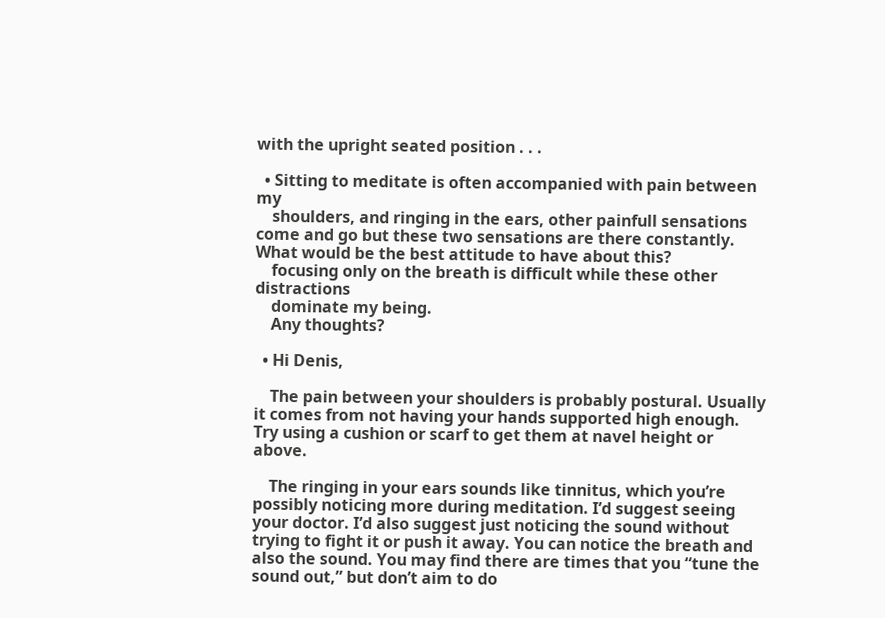with the upright seated position . . .

  • Sitting to meditate is often accompanied with pain between my
    shoulders, and ringing in the ears, other painfull sensations come and go but these two sensations are there constantly. What would be the best attitude to have about this?
    focusing only on the breath is difficult while these other distractions
    dominate my being.
    Any thoughts?

  • Hi Denis,

    The pain between your shoulders is probably postural. Usually it comes from not having your hands supported high enough. Try using a cushion or scarf to get them at navel height or above.

    The ringing in your ears sounds like tinnitus, which you’re possibly noticing more during meditation. I’d suggest seeing your doctor. I’d also suggest just noticing the sound without trying to fight it or push it away. You can notice the breath and also the sound. You may find there are times that you “tune the sound out,” but don’t aim to do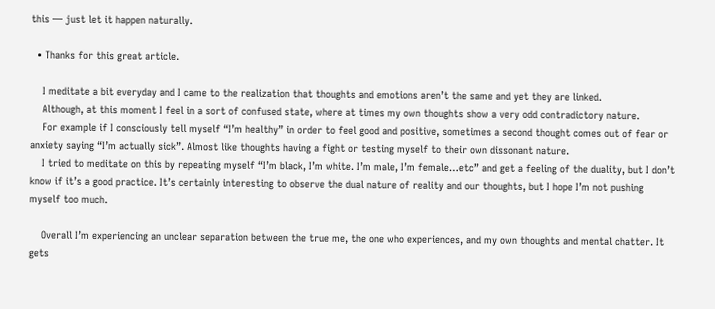this — just let it happen naturally.

  • Thanks for this great article.

    I meditate a bit everyday and I came to the realization that thoughts and emotions aren’t the same and yet they are linked.
    Although, at this moment I feel in a sort of confused state, where at times my own thoughts show a very odd contradictory nature.
    For example if I consciously tell myself “I’m healthy” in order to feel good and positive, sometimes a second thought comes out of fear or anxiety saying “I’m actually sick”. Almost like thoughts having a fight or testing myself to their own dissonant nature.
    I tried to meditate on this by repeating myself “I’m black, I’m white. I’m male, I’m female…etc” and get a feeling of the duality, but I don’t know if it’s a good practice. It’s certainly interesting to observe the dual nature of reality and our thoughts, but I hope I’m not pushing myself too much.

    Overall I’m experiencing an unclear separation between the true me, the one who experiences, and my own thoughts and mental chatter. It gets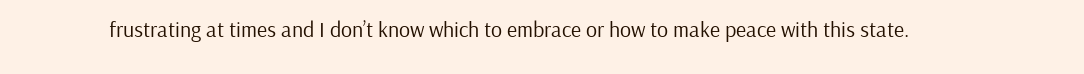frustrating at times and I don’t know which to embrace or how to make peace with this state.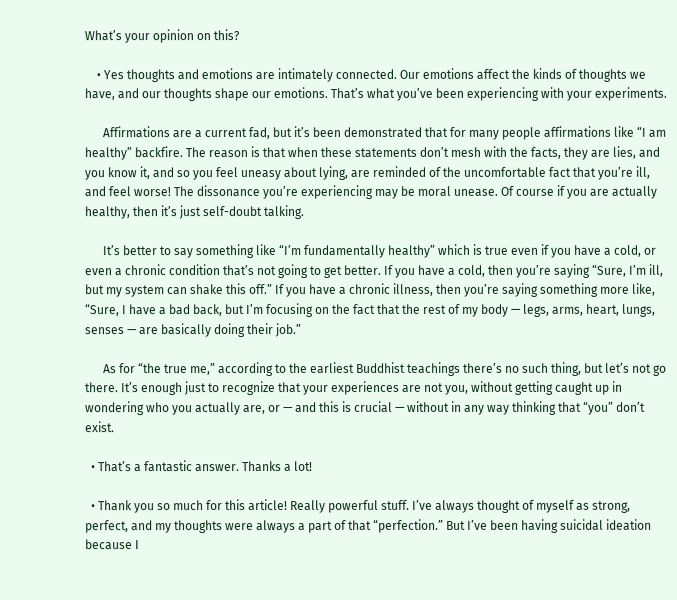What’s your opinion on this?

    • Yes thoughts and emotions are intimately connected. Our emotions affect the kinds of thoughts we have, and our thoughts shape our emotions. That’s what you’ve been experiencing with your experiments.

      Affirmations are a current fad, but it’s been demonstrated that for many people affirmations like “I am healthy” backfire. The reason is that when these statements don’t mesh with the facts, they are lies, and you know it, and so you feel uneasy about lying, are reminded of the uncomfortable fact that you’re ill, and feel worse! The dissonance you’re experiencing may be moral unease. Of course if you are actually healthy, then it’s just self-doubt talking.

      It’s better to say something like “I’m fundamentally healthy” which is true even if you have a cold, or even a chronic condition that’s not going to get better. If you have a cold, then you’re saying “Sure, I’m ill, but my system can shake this off.” If you have a chronic illness, then you’re saying something more like, “Sure, I have a bad back, but I’m focusing on the fact that the rest of my body — legs, arms, heart, lungs, senses — are basically doing their job.”

      As for “the true me,” according to the earliest Buddhist teachings there’s no such thing, but let’s not go there. It’s enough just to recognize that your experiences are not you, without getting caught up in wondering who you actually are, or — and this is crucial — without in any way thinking that “you” don’t exist.

  • That’s a fantastic answer. Thanks a lot!

  • Thank you so much for this article! Really powerful stuff. I’ve always thought of myself as strong, perfect, and my thoughts were always a part of that “perfection.” But I’ve been having suicidal ideation because I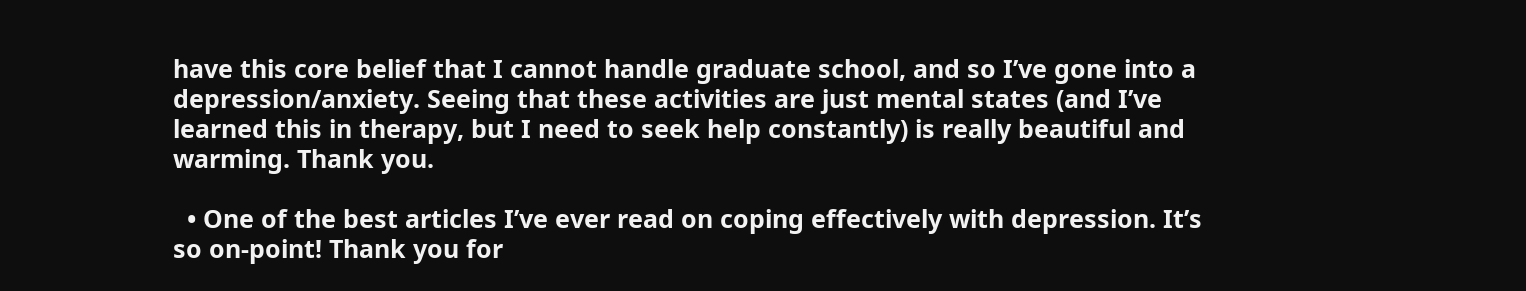have this core belief that I cannot handle graduate school, and so I’ve gone into a depression/anxiety. Seeing that these activities are just mental states (and I’ve learned this in therapy, but I need to seek help constantly) is really beautiful and warming. Thank you.

  • One of the best articles I’ve ever read on coping effectively with depression. It’s so on-point! Thank you for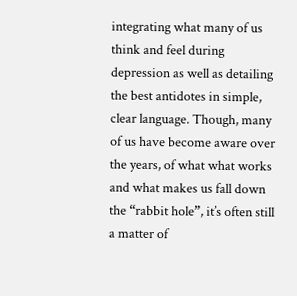integrating what many of us think and feel during depression as well as detailing the best antidotes in simple, clear language. Though, many of us have become aware over the years, of what what works and what makes us fall down the “rabbit hole”, it’s often still a matter of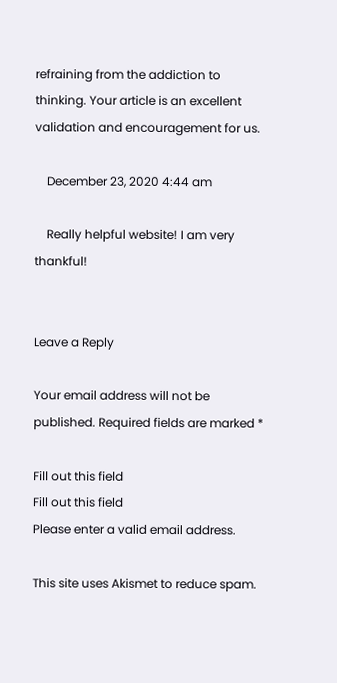refraining from the addiction to thinking. Your article is an excellent validation and encouragement for us.

    December 23, 2020 4:44 am

    Really helpful website! I am very thankful!


Leave a Reply

Your email address will not be published. Required fields are marked *

Fill out this field
Fill out this field
Please enter a valid email address.

This site uses Akismet to reduce spam.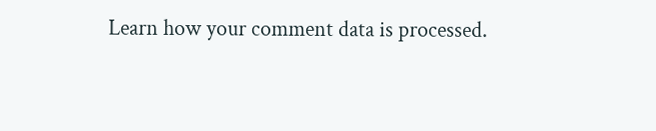Learn how your comment data is processed.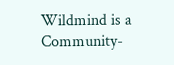Wildmind is a Community-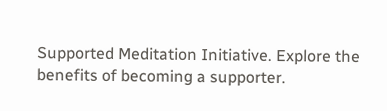Supported Meditation Initiative. Explore the benefits of becoming a supporter.